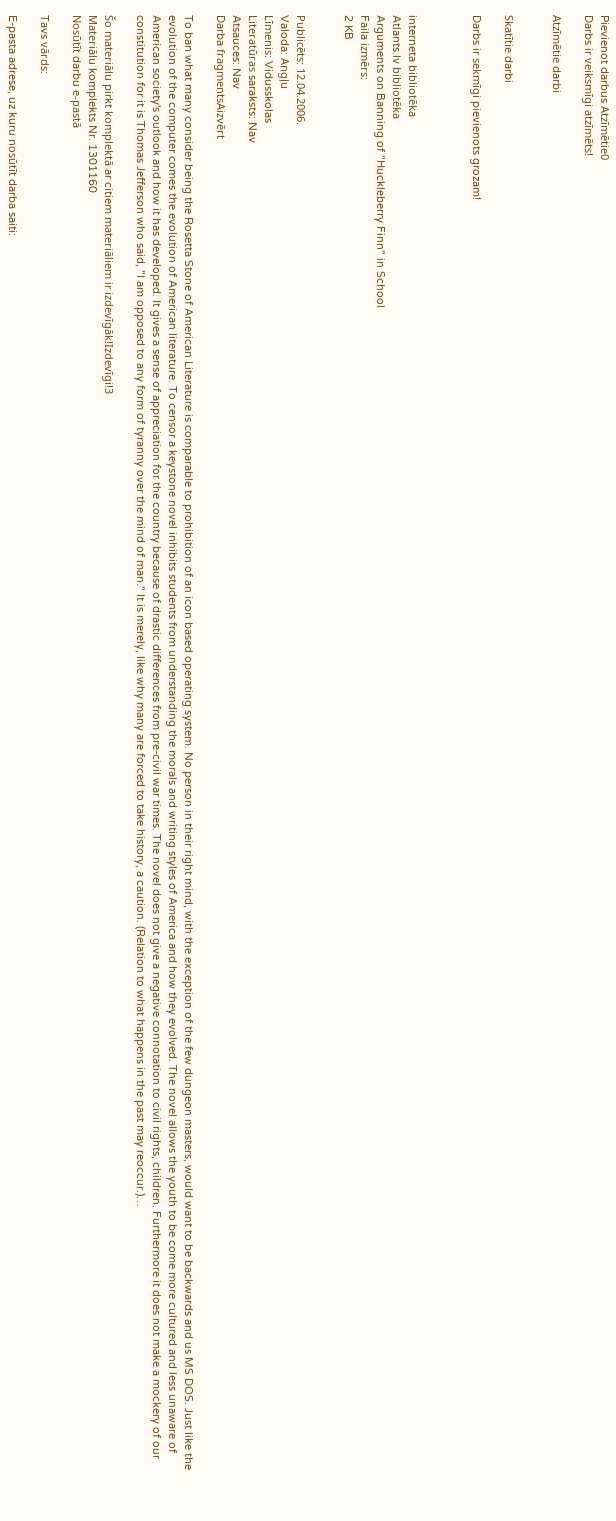Pievienot darbus Atzīmētie0
Darbs ir veiksmīgi atzīmēts!

Atzīmētie darbi


Skatītie darbi

Darbs ir sekmīgi pievienots grozam!



interneta bibliotēka
Atlants.lv bibliotēka
Arguments on Banning of "Huckleberry Finn" in School
Faila izmērs:
2 KB


Publicēts: 12.04.2006.
Valoda: Angļu
Līmenis: Vidusskolas
Literatūras saraksts: Nav
Atsauces: Nav
Darba fragmentsAizvērt

To ban what many consider being the Rosetta Stone of American Literature is comparable to prohibition of an icon based operating system. No person in their right mind, with the exception of the few dungeon masters, would want to be backwards and us MS DOS. Just like the evolution of the computer comes the evolution of American literature. To censor a keystone novel inhibits students from understanding the morals and writing styles of America and how they evolved. The novel allows the youth to be come more cultured and less unaware of American society's outlook and how it has developed. It gives a sense of appreciation for the country because of drastic differences from pre-civil war times. The novel does not give a negative connotation to civil rights, children. Furthermore it does not make a mockery of our constitution for it is Thomas Jefferson who said, "I am opposed to any form of tyranny over the mind of man." It is merely, like why many are forced to take history, a caution. (Relation to what happens in the past may reoccur.)…

Šo materiālu pirkt komplektā ar citiem materiāliem ir izdevīgāk!Izdevīgi!3
Materiālu komplekts Nr. 1301160
Nosūtīt darbu e-pastā

Tavs vārds:

E-pasta adrese, uz kuru nosūtīt darba saiti: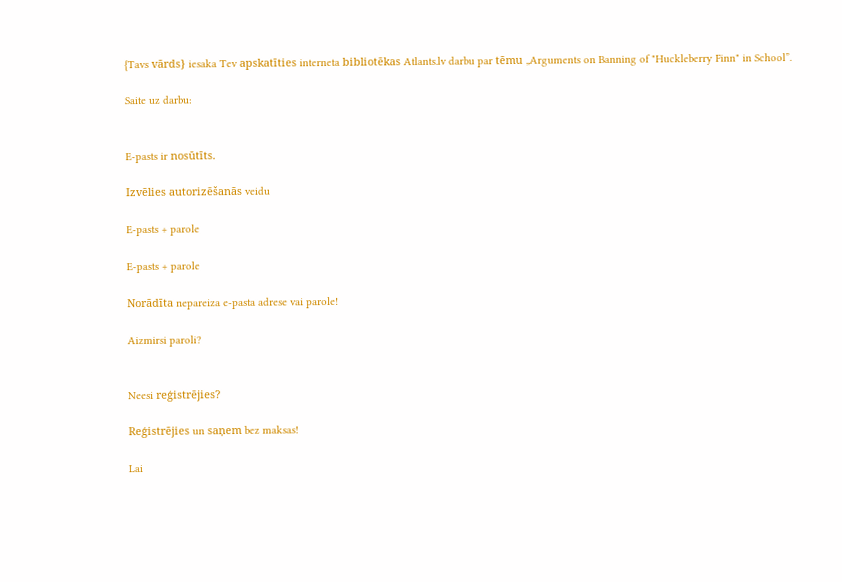{Tavs vārds} iesaka Tev apskatīties interneta bibliotēkas Atlants.lv darbu par tēmu „Arguments on Banning of "Huckleberry Finn" in School”.

Saite uz darbu:


E-pasts ir nosūtīts.

Izvēlies autorizēšanās veidu

E-pasts + parole

E-pasts + parole

Norādīta nepareiza e-pasta adrese vai parole!

Aizmirsi paroli?


Neesi reģistrējies?

Reģistrējies un saņem bez maksas!

Lai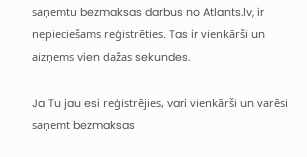saņemtu bezmaksas darbus no Atlants.lv, ir nepieciešams reģistrēties. Tas ir vienkārši un aizņems vien dažas sekundes.

Ja Tu jau esi reģistrējies, vari vienkārši un varēsi saņemt bezmaksas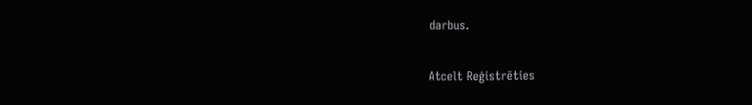darbus.

Atcelt Reģistrēties